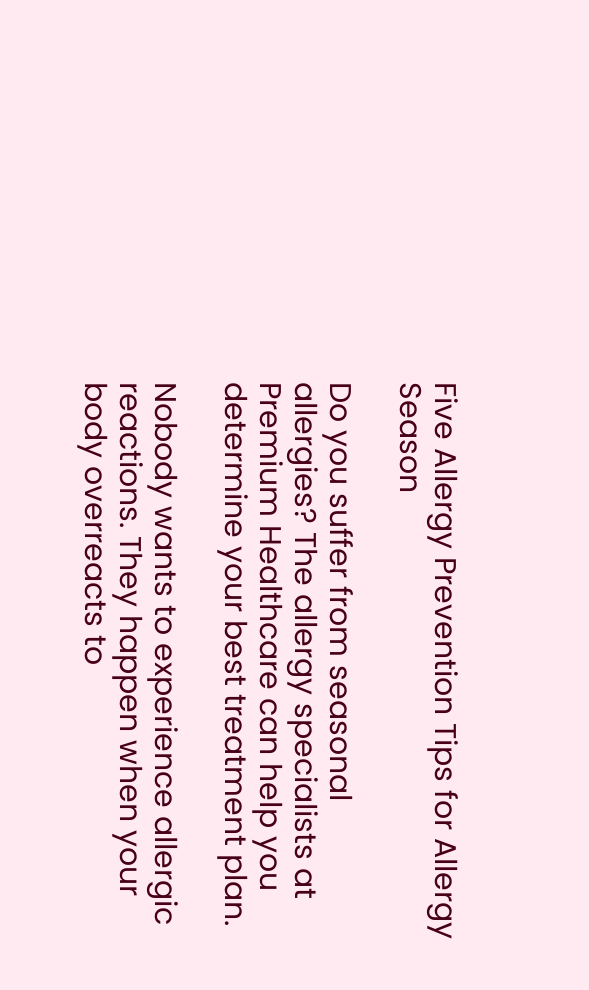Five Allergy Prevention Tips for Allergy Season

Do you suffer from seasonal allergies? The allergy specialists at Premium Healthcare can help you determine your best treatment plan.

Nobody wants to experience allergic reactions. They happen when your body overreacts to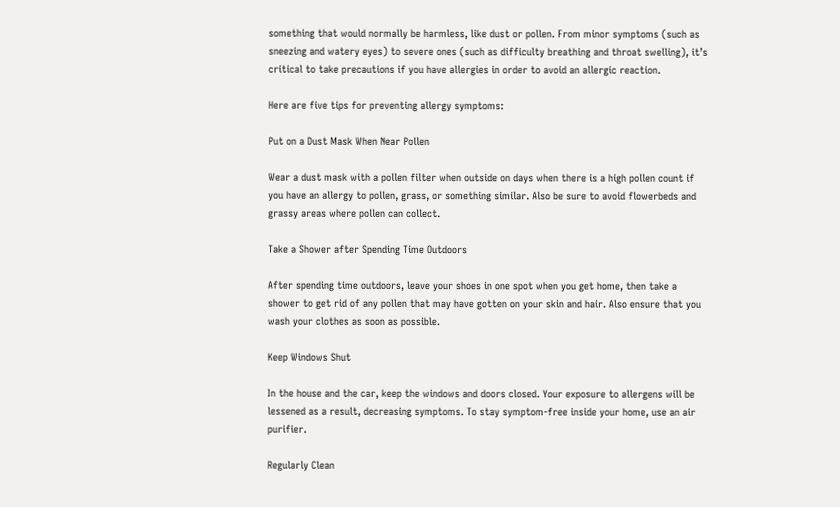something that would normally be harmless, like dust or pollen. From minor symptoms (such as sneezing and watery eyes) to severe ones (such as difficulty breathing and throat swelling), it’s critical to take precautions if you have allergies in order to avoid an allergic reaction.

Here are five tips for preventing allergy symptoms:

Put on a Dust Mask When Near Pollen

Wear a dust mask with a pollen filter when outside on days when there is a high pollen count if you have an allergy to pollen, grass, or something similar. Also be sure to avoid flowerbeds and grassy areas where pollen can collect.

Take a Shower after Spending Time Outdoors

After spending time outdoors, leave your shoes in one spot when you get home, then take a shower to get rid of any pollen that may have gotten on your skin and hair. Also ensure that you wash your clothes as soon as possible.

Keep Windows Shut

In the house and the car, keep the windows and doors closed. Your exposure to allergens will be lessened as a result, decreasing symptoms. To stay symptom-free inside your home, use an air purifier.

Regularly Clean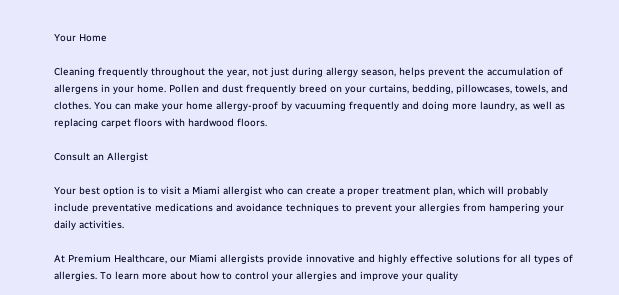Your Home

Cleaning frequently throughout the year, not just during allergy season, helps prevent the accumulation of allergens in your home. Pollen and dust frequently breed on your curtains, bedding, pillowcases, towels, and clothes. You can make your home allergy-proof by vacuuming frequently and doing more laundry, as well as replacing carpet floors with hardwood floors.

Consult an Allergist

Your best option is to visit a Miami allergist who can create a proper treatment plan, which will probably include preventative medications and avoidance techniques to prevent your allergies from hampering your daily activities.

At Premium Healthcare, our Miami allergists provide innovative and highly effective solutions for all types of allergies. To learn more about how to control your allergies and improve your quality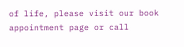of life, please visit our book appointment page or call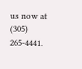us now at (305) 265-4441.